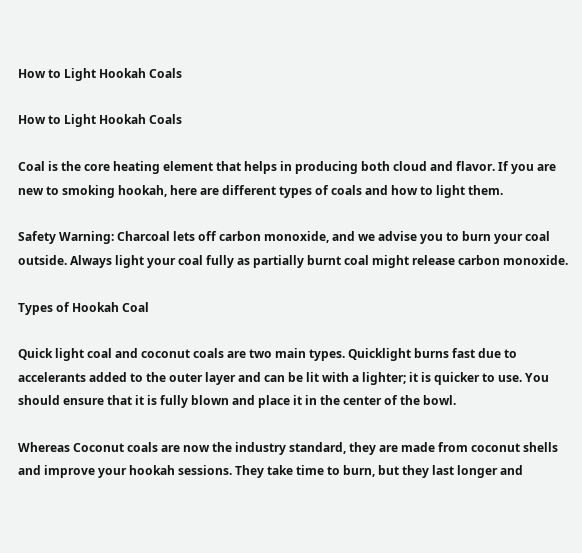How to Light Hookah Coals

How to Light Hookah Coals

Coal is the core heating element that helps in producing both cloud and flavor. If you are new to smoking hookah, here are different types of coals and how to light them.

Safety Warning: Charcoal lets off carbon monoxide, and we advise you to burn your coal outside. Always light your coal fully as partially burnt coal might release carbon monoxide.

Types of Hookah Coal

Quick light coal and coconut coals are two main types. Quicklight burns fast due to accelerants added to the outer layer and can be lit with a lighter; it is quicker to use. You should ensure that it is fully blown and place it in the center of the bowl.

Whereas Coconut coals are now the industry standard, they are made from coconut shells and improve your hookah sessions. They take time to burn, but they last longer and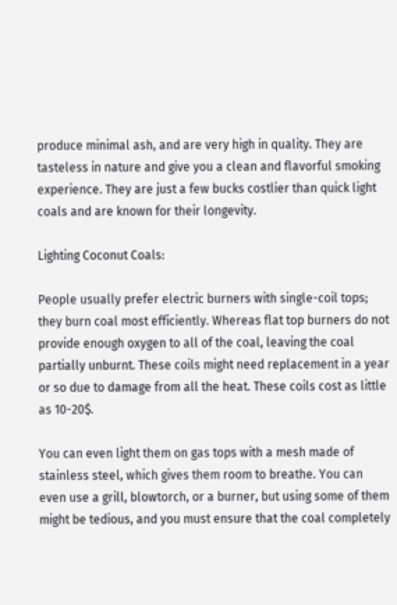produce minimal ash, and are very high in quality. They are tasteless in nature and give you a clean and flavorful smoking experience. They are just a few bucks costlier than quick light coals and are known for their longevity.

Lighting Coconut Coals:

People usually prefer electric burners with single-coil tops; they burn coal most efficiently. Whereas flat top burners do not provide enough oxygen to all of the coal, leaving the coal partially unburnt. These coils might need replacement in a year or so due to damage from all the heat. These coils cost as little as 10-20$.

You can even light them on gas tops with a mesh made of stainless steel, which gives them room to breathe. You can even use a grill, blowtorch, or a burner, but using some of them might be tedious, and you must ensure that the coal completely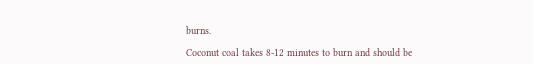burns.

Coconut coal takes 8-12 minutes to burn and should be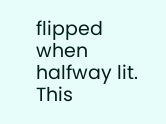flipped when halfway lit. This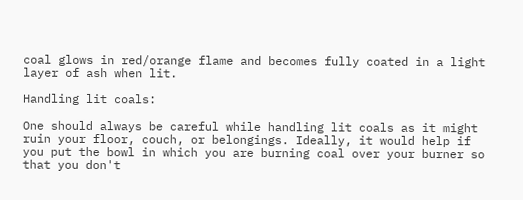coal glows in red/orange flame and becomes fully coated in a light layer of ash when lit.

Handling lit coals:

One should always be careful while handling lit coals as it might ruin your floor, couch, or belongings. Ideally, it would help if you put the bowl in which you are burning coal over your burner so that you don't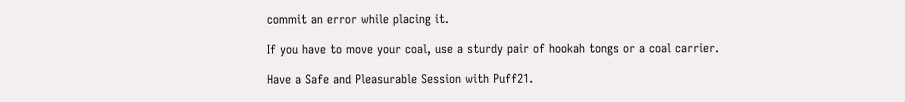commit an error while placing it.

If you have to move your coal, use a sturdy pair of hookah tongs or a coal carrier.

Have a Safe and Pleasurable Session with Puff21.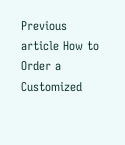Previous article How to Order a Customized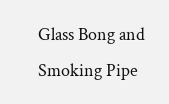Glass Bong and Smoking Pipe